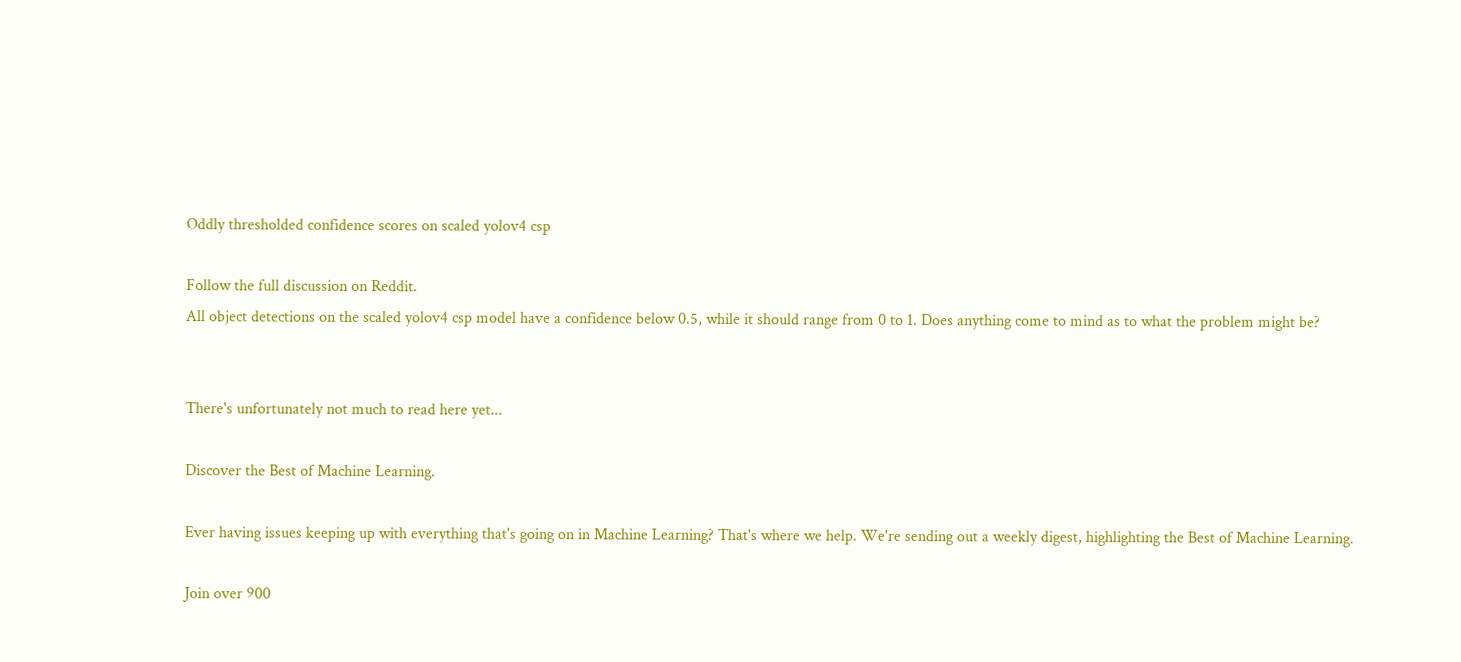Oddly thresholded confidence scores on scaled yolov4 csp

Follow the full discussion on Reddit.
All object detections on the scaled yolov4 csp model have a confidence below 0.5, while it should range from 0 to 1. Does anything come to mind as to what the problem might be?


There's unfortunately not much to read here yet...

Discover the Best of Machine Learning.

Ever having issues keeping up with everything that's going on in Machine Learning? That's where we help. We're sending out a weekly digest, highlighting the Best of Machine Learning.

Join over 900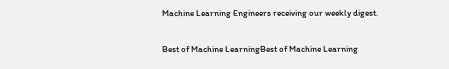Machine Learning Engineers receiving our weekly digest.

Best of Machine LearningBest of Machine Learning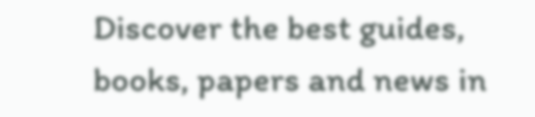Discover the best guides, books, papers and news in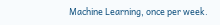Machine Learning, once per week.